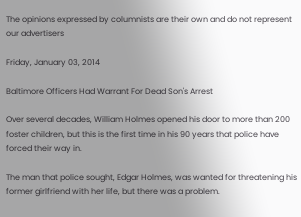The opinions expressed by columnists are their own and do not represent our advertisers

Friday, January 03, 2014

Baltimore Officers Had Warrant For Dead Son's Arrest

Over several decades, William Holmes opened his door to more than 200 foster children, but this is the first time in his 90 years that police have forced their way in.

The man that police sought, Edgar Holmes, was wanted for threatening his former girlfriend with her life, but there was a problem.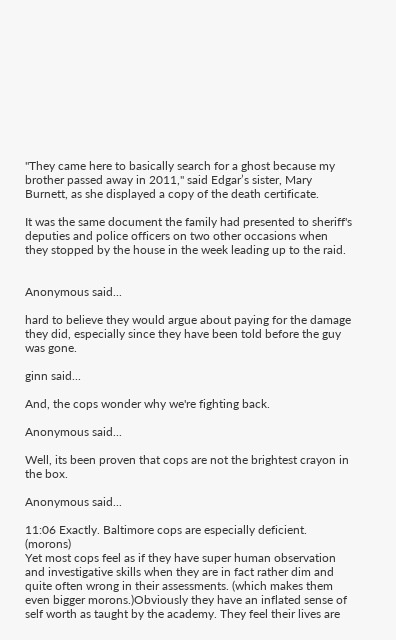"They came here to basically search for a ghost because my brother passed away in 2011," said Edgar’s sister, Mary Burnett, as she displayed a copy of the death certificate.

It was the same document the family had presented to sheriff's deputies and police officers on two other occasions when they stopped by the house in the week leading up to the raid.


Anonymous said...

hard to believe they would argue about paying for the damage they did, especially since they have been told before the guy was gone.

ginn said...

And, the cops wonder why we're fighting back.

Anonymous said...

Well, its been proven that cops are not the brightest crayon in the box.

Anonymous said...

11:06 Exactly. Baltimore cops are especially deficient. (morons)
Yet most cops feel as if they have super human observation and investigative skills when they are in fact rather dim and quite often wrong in their assessments. (which makes them even bigger morons.)Obviously they have an inflated sense of self worth as taught by the academy. They feel their lives are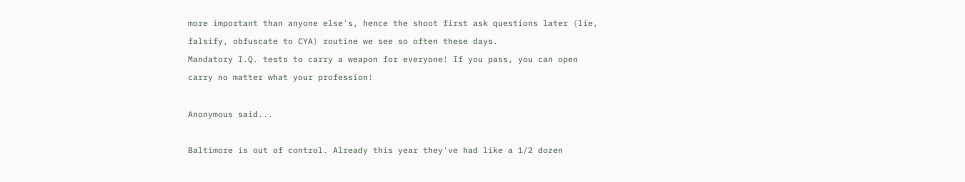more important than anyone else's, hence the shoot first ask questions later (lie, falsify, obfuscate to CYA) routine we see so often these days.
Mandatory I.Q. tests to carry a weapon for everyone! If you pass, you can open carry no matter what your profession!

Anonymous said...

Baltimore is out of control. Already this year they've had like a 1/2 dozen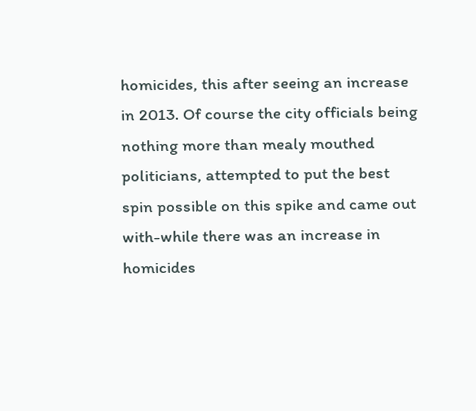homicides, this after seeing an increase in 2013. Of course the city officials being nothing more than mealy mouthed politicians, attempted to put the best spin possible on this spike and came out with-while there was an increase in homicides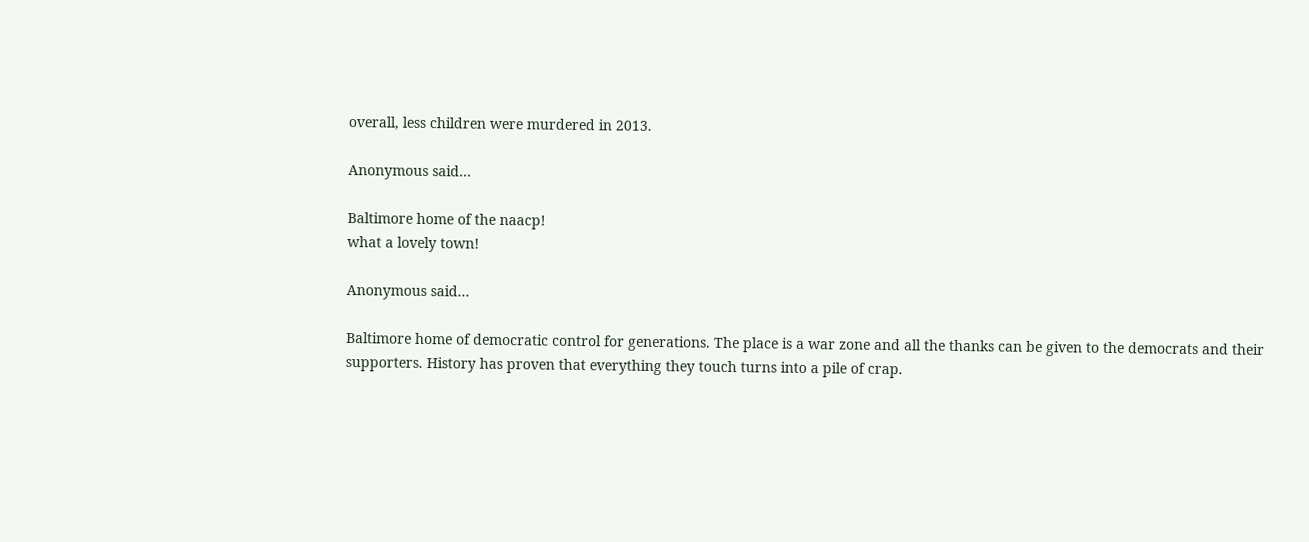overall, less children were murdered in 2013.

Anonymous said...

Baltimore home of the naacp!
what a lovely town!

Anonymous said...

Baltimore home of democratic control for generations. The place is a war zone and all the thanks can be given to the democrats and their supporters. History has proven that everything they touch turns into a pile of crap.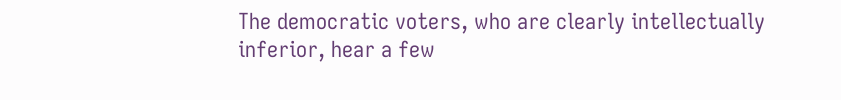The democratic voters, who are clearly intellectually inferior, hear a few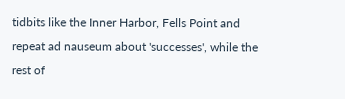tidbits like the Inner Harbor, Fells Point and repeat ad nauseum about 'successes', while the rest of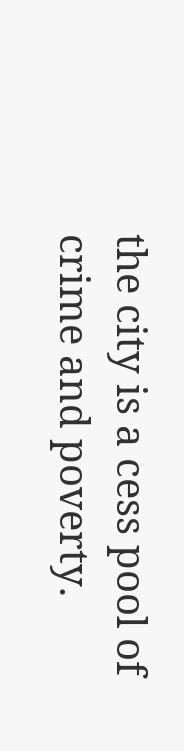the city is a cess pool of crime and poverty.